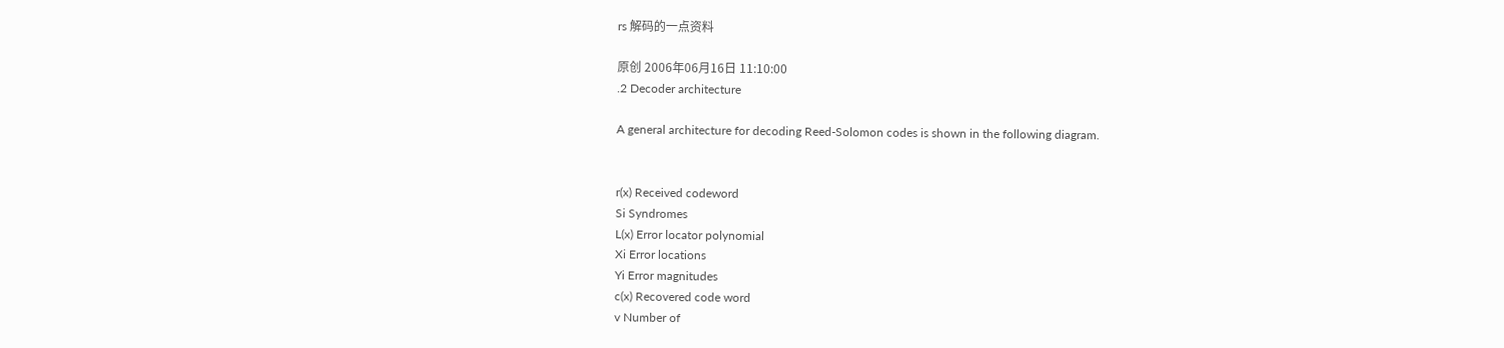rs 解码的一点资料

原创 2006年06月16日 11:10:00
.2 Decoder architecture

A general architecture for decoding Reed-Solomon codes is shown in the following diagram.


r(x) Received codeword
Si Syndromes
L(x) Error locator polynomial
Xi Error locations
Yi Error magnitudes
c(x) Recovered code word
v Number of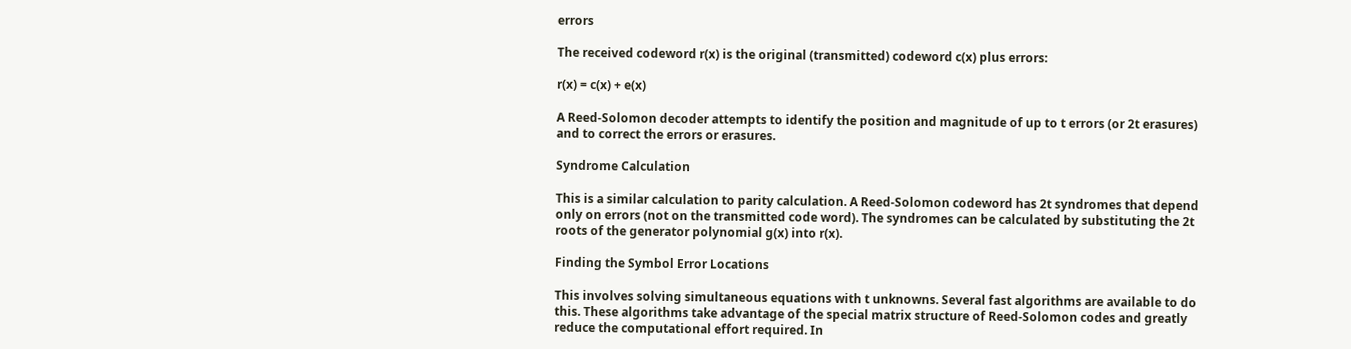errors

The received codeword r(x) is the original (transmitted) codeword c(x) plus errors:

r(x) = c(x) + e(x)

A Reed-Solomon decoder attempts to identify the position and magnitude of up to t errors (or 2t erasures) and to correct the errors or erasures.

Syndrome Calculation

This is a similar calculation to parity calculation. A Reed-Solomon codeword has 2t syndromes that depend only on errors (not on the transmitted code word). The syndromes can be calculated by substituting the 2t roots of the generator polynomial g(x) into r(x).

Finding the Symbol Error Locations

This involves solving simultaneous equations with t unknowns. Several fast algorithms are available to do this. These algorithms take advantage of the special matrix structure of Reed-Solomon codes and greatly reduce the computational effort required. In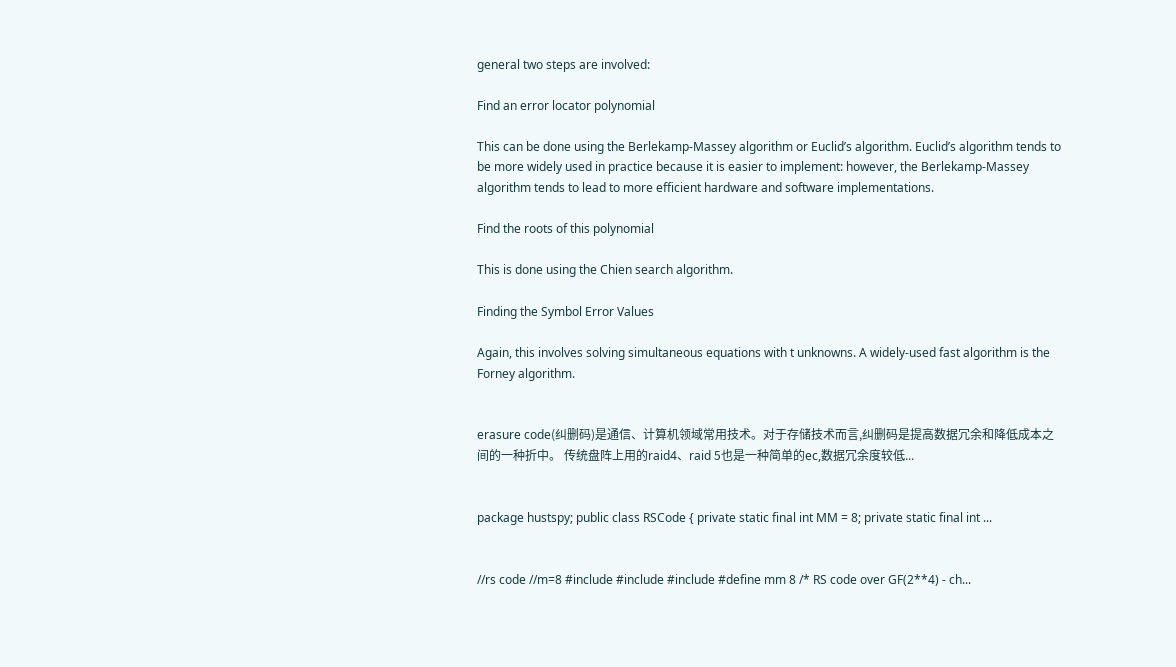general two steps are involved:

Find an error locator polynomial

This can be done using the Berlekamp-Massey algorithm or Euclid’s algorithm. Euclid’s algorithm tends to be more widely used in practice because it is easier to implement: however, the Berlekamp-Massey algorithm tends to lead to more efficient hardware and software implementations.

Find the roots of this polynomial

This is done using the Chien search algorithm.

Finding the Symbol Error Values

Again, this involves solving simultaneous equations with t unknowns. A widely-used fast algorithm is the Forney algorithm.


erasure code(纠删码)是通信、计算机领域常用技术。对于存储技术而言,纠删码是提高数据冗余和降低成本之间的一种折中。 传统盘阵上用的raid4、raid 5也是一种简单的ec,数据冗余度较低...


package hustspy; public class RSCode { private static final int MM = 8; private static final int ...


//rs code //m=8 #include #include #include #define mm 8 /* RS code over GF(2**4) - ch...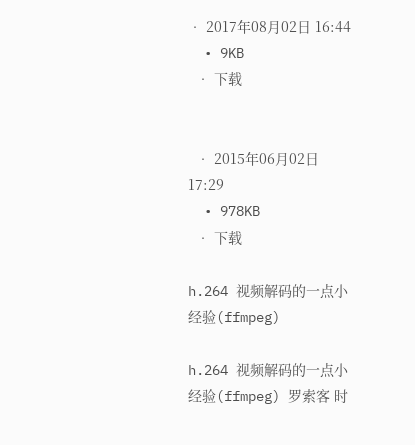• 2017年08月02日 16:44
  • 9KB
  • 下载


  • 2015年06月02日 17:29
  • 978KB
  • 下载

h.264 视频解码的一点小经验(ffmpeg)

h.264 视频解码的一点小经验(ffmpeg) 罗索客 时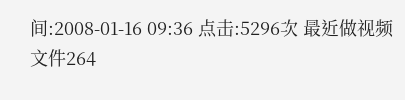间:2008-01-16 09:36 点击:5296次 最近做视频文件264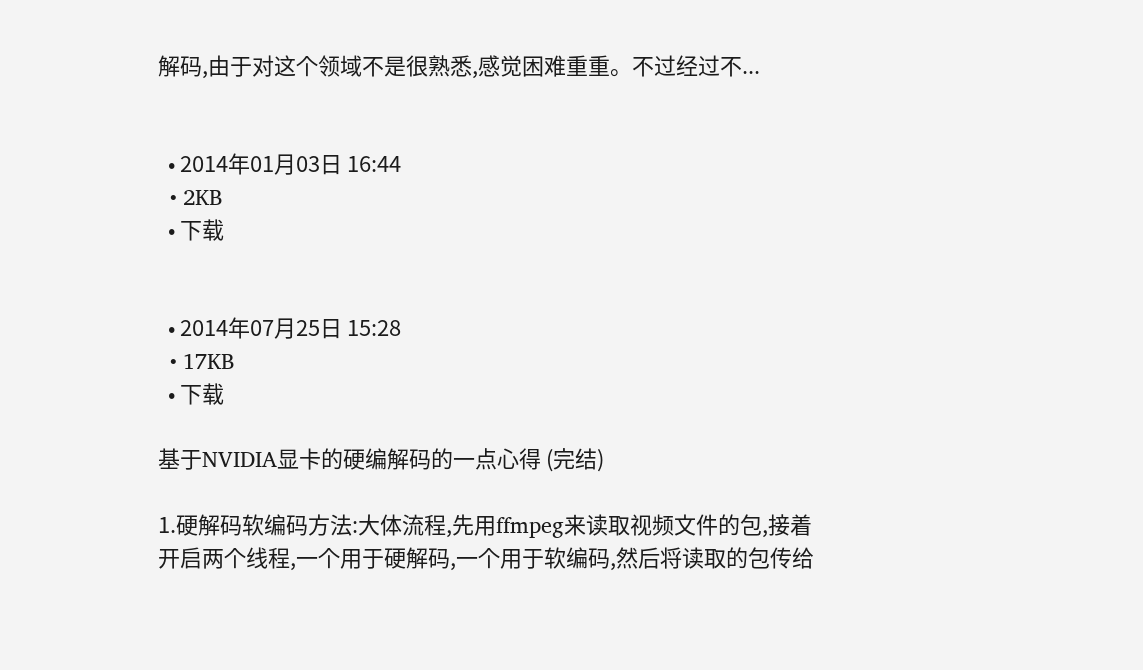解码,由于对这个领域不是很熟悉,感觉困难重重。不过经过不...


  • 2014年01月03日 16:44
  • 2KB
  • 下载


  • 2014年07月25日 15:28
  • 17KB
  • 下载

基于NVIDIA显卡的硬编解码的一点心得 (完结)

1.硬解码软编码方法:大体流程,先用ffmpeg来读取视频文件的包,接着开启两个线程,一个用于硬解码,一个用于软编码,然后将读取的包传给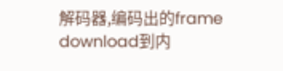解码器,编码出的frame download到内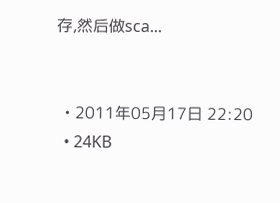存,然后做sca...


  • 2011年05月17日 22:20
  • 24KB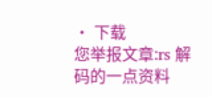• 下载
您举报文章:rs 解码的一点资料